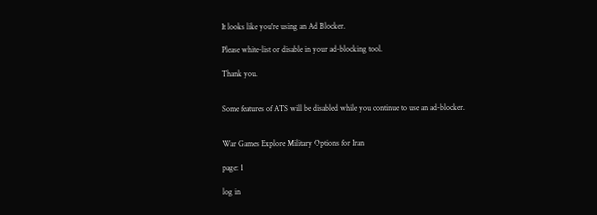It looks like you're using an Ad Blocker.

Please white-list or disable in your ad-blocking tool.

Thank you.


Some features of ATS will be disabled while you continue to use an ad-blocker.


War Games Explore Military Options for Iran

page: 1

log in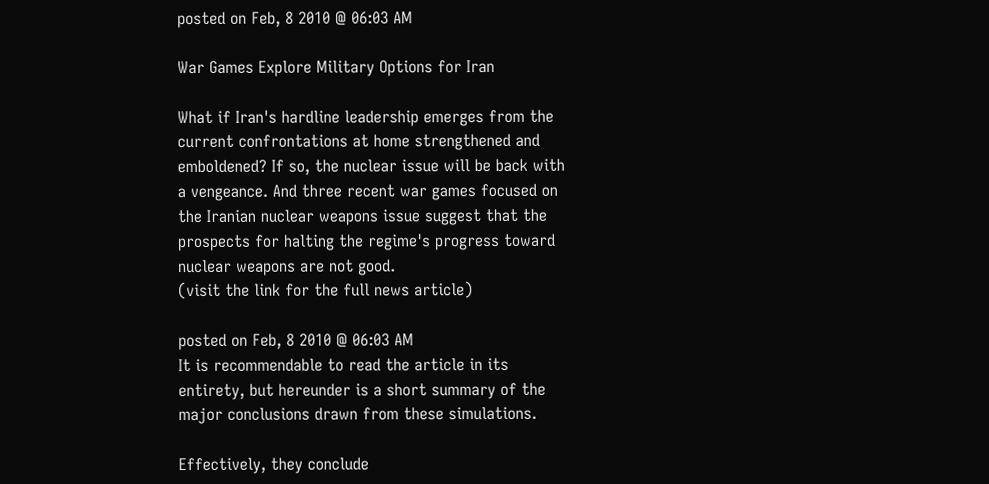posted on Feb, 8 2010 @ 06:03 AM

War Games Explore Military Options for Iran

What if Iran's hardline leadership emerges from the current confrontations at home strengthened and emboldened? If so, the nuclear issue will be back with a vengeance. And three recent war games focused on the Iranian nuclear weapons issue suggest that the prospects for halting the regime's progress toward nuclear weapons are not good.
(visit the link for the full news article)

posted on Feb, 8 2010 @ 06:03 AM
It is recommendable to read the article in its entirety, but hereunder is a short summary of the major conclusions drawn from these simulations.

Effectively, they conclude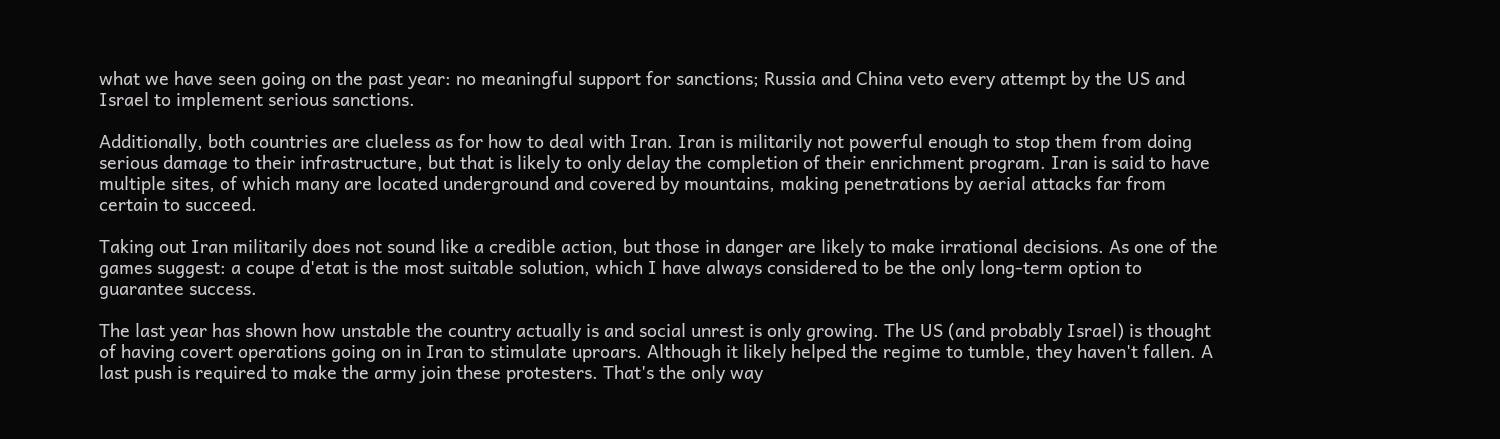what we have seen going on the past year: no meaningful support for sanctions; Russia and China veto every attempt by the US and Israel to implement serious sanctions.

Additionally, both countries are clueless as for how to deal with Iran. Iran is militarily not powerful enough to stop them from doing serious damage to their infrastructure, but that is likely to only delay the completion of their enrichment program. Iran is said to have multiple sites, of which many are located underground and covered by mountains, making penetrations by aerial attacks far from certain to succeed.

Taking out Iran militarily does not sound like a credible action, but those in danger are likely to make irrational decisions. As one of the games suggest: a coupe d'etat is the most suitable solution, which I have always considered to be the only long-term option to guarantee success.

The last year has shown how unstable the country actually is and social unrest is only growing. The US (and probably Israel) is thought of having covert operations going on in Iran to stimulate uproars. Although it likely helped the regime to tumble, they haven't fallen. A last push is required to make the army join these protesters. That's the only way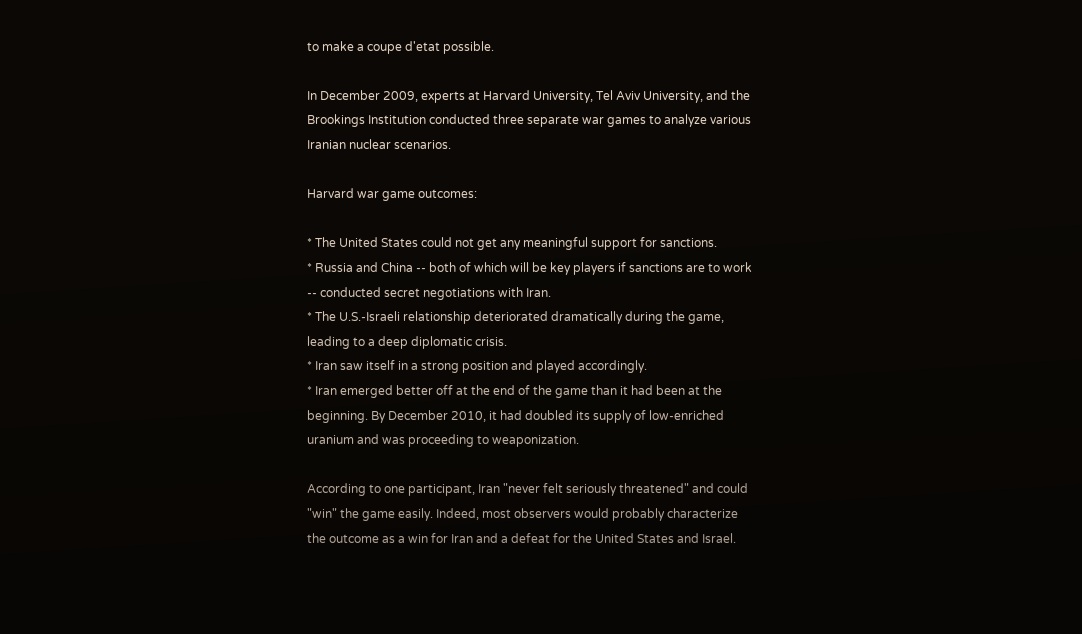to make a coupe d'etat possible.

In December 2009, experts at Harvard University, Tel Aviv University, and the Brookings Institution conducted three separate war games to analyze various Iranian nuclear scenarios.

Harvard war game outcomes:

* The United States could not get any meaningful support for sanctions.
* Russia and China -- both of which will be key players if sanctions are to work -- conducted secret negotiations with Iran.
* The U.S.-Israeli relationship deteriorated dramatically during the game, leading to a deep diplomatic crisis.
* Iran saw itself in a strong position and played accordingly.
* Iran emerged better off at the end of the game than it had been at the beginning. By December 2010, it had doubled its supply of low-enriched uranium and was proceeding to weaponization.

According to one participant, Iran "never felt seriously threatened" and could "win" the game easily. Indeed, most observers would probably characterize the outcome as a win for Iran and a defeat for the United States and Israel.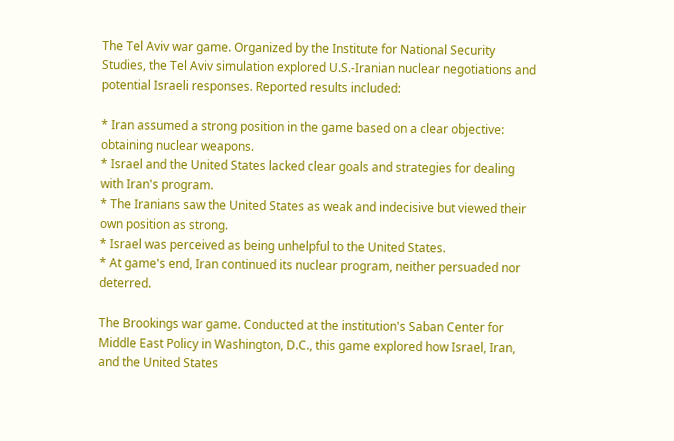The Tel Aviv war game. Organized by the Institute for National Security Studies, the Tel Aviv simulation explored U.S.-Iranian nuclear negotiations and potential Israeli responses. Reported results included:

* Iran assumed a strong position in the game based on a clear objective: obtaining nuclear weapons.
* Israel and the United States lacked clear goals and strategies for dealing with Iran's program.
* The Iranians saw the United States as weak and indecisive but viewed their own position as strong.
* Israel was perceived as being unhelpful to the United States.
* At game's end, Iran continued its nuclear program, neither persuaded nor deterred.

The Brookings war game. Conducted at the institution's Saban Center for Middle East Policy in Washington, D.C., this game explored how Israel, Iran, and the United States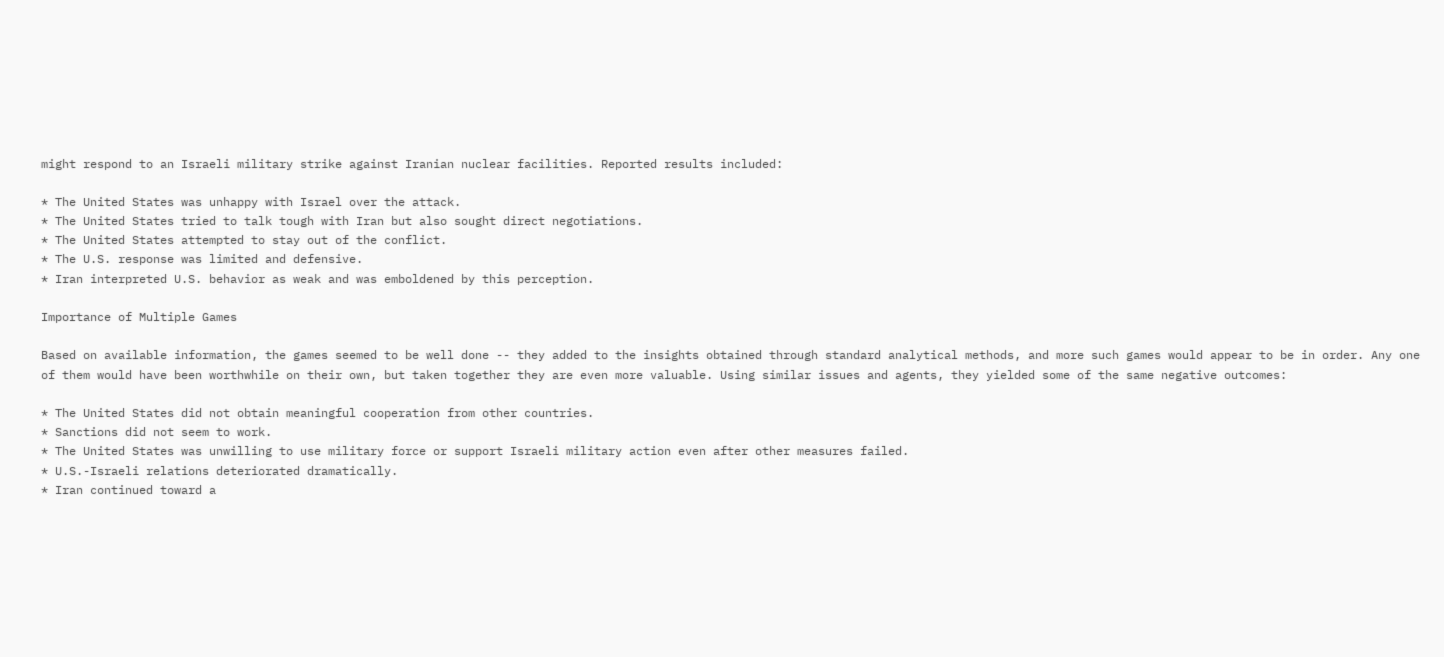might respond to an Israeli military strike against Iranian nuclear facilities. Reported results included:

* The United States was unhappy with Israel over the attack.
* The United States tried to talk tough with Iran but also sought direct negotiations.
* The United States attempted to stay out of the conflict.
* The U.S. response was limited and defensive.
* Iran interpreted U.S. behavior as weak and was emboldened by this perception.

Importance of Multiple Games

Based on available information, the games seemed to be well done -- they added to the insights obtained through standard analytical methods, and more such games would appear to be in order. Any one of them would have been worthwhile on their own, but taken together they are even more valuable. Using similar issues and agents, they yielded some of the same negative outcomes:

* The United States did not obtain meaningful cooperation from other countries.
* Sanctions did not seem to work.
* The United States was unwilling to use military force or support Israeli military action even after other measures failed.
* U.S.-Israeli relations deteriorated dramatically.
* Iran continued toward a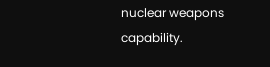nuclear weapons capability.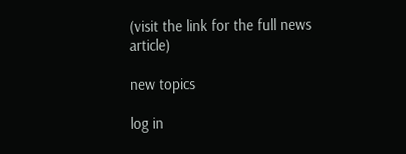(visit the link for the full news article)

new topics

log in